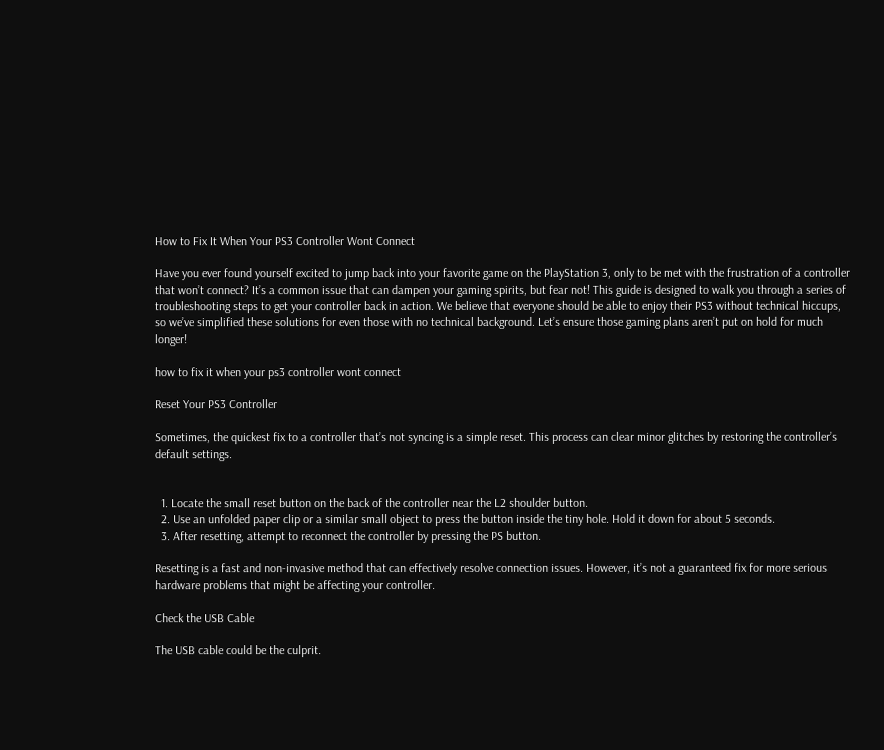How to Fix It When Your PS3 Controller Wont Connect

Have you ever found yourself excited to jump back into your favorite game on the PlayStation 3, only to be met with the frustration of a controller that won’t connect? It’s a common issue that can dampen your gaming spirits, but fear not! This guide is designed to walk you through a series of troubleshooting steps to get your controller back in action. We believe that everyone should be able to enjoy their PS3 without technical hiccups, so we’ve simplified these solutions for even those with no technical background. Let’s ensure those gaming plans aren’t put on hold for much longer!

how to fix it when your ps3 controller wont connect

Reset Your PS3 Controller

Sometimes, the quickest fix to a controller that’s not syncing is a simple reset. This process can clear minor glitches by restoring the controller’s default settings.


  1. Locate the small reset button on the back of the controller near the L2 shoulder button.
  2. Use an unfolded paper clip or a similar small object to press the button inside the tiny hole. Hold it down for about 5 seconds.
  3. After resetting, attempt to reconnect the controller by pressing the PS button.

Resetting is a fast and non-invasive method that can effectively resolve connection issues. However, it’s not a guaranteed fix for more serious hardware problems that might be affecting your controller.

Check the USB Cable

The USB cable could be the culprit.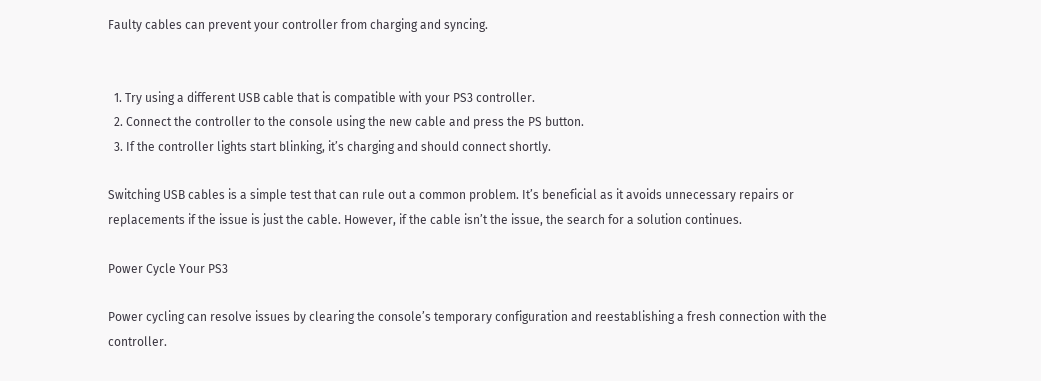Faulty cables can prevent your controller from charging and syncing.


  1. Try using a different USB cable that is compatible with your PS3 controller.
  2. Connect the controller to the console using the new cable and press the PS button.
  3. If the controller lights start blinking, it’s charging and should connect shortly.

Switching USB cables is a simple test that can rule out a common problem. It’s beneficial as it avoids unnecessary repairs or replacements if the issue is just the cable. However, if the cable isn’t the issue, the search for a solution continues.

Power Cycle Your PS3

Power cycling can resolve issues by clearing the console’s temporary configuration and reestablishing a fresh connection with the controller.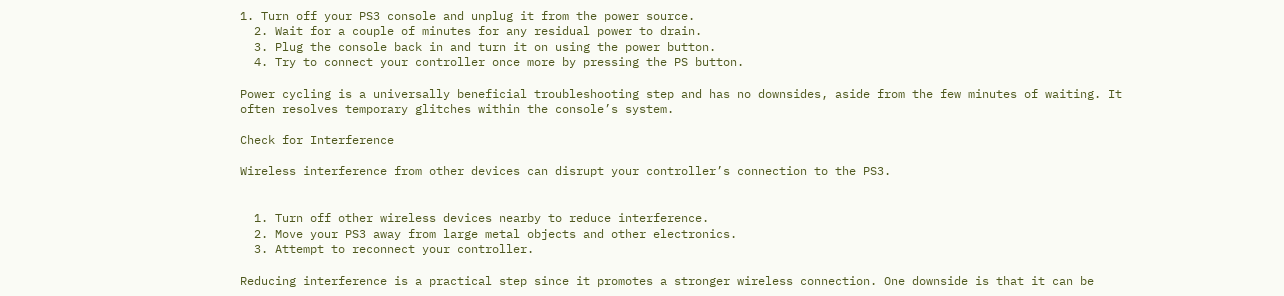1. Turn off your PS3 console and unplug it from the power source.
  2. Wait for a couple of minutes for any residual power to drain.
  3. Plug the console back in and turn it on using the power button.
  4. Try to connect your controller once more by pressing the PS button.

Power cycling is a universally beneficial troubleshooting step and has no downsides, aside from the few minutes of waiting. It often resolves temporary glitches within the console’s system.

Check for Interference

Wireless interference from other devices can disrupt your controller’s connection to the PS3.


  1. Turn off other wireless devices nearby to reduce interference.
  2. Move your PS3 away from large metal objects and other electronics.
  3. Attempt to reconnect your controller.

Reducing interference is a practical step since it promotes a stronger wireless connection. One downside is that it can be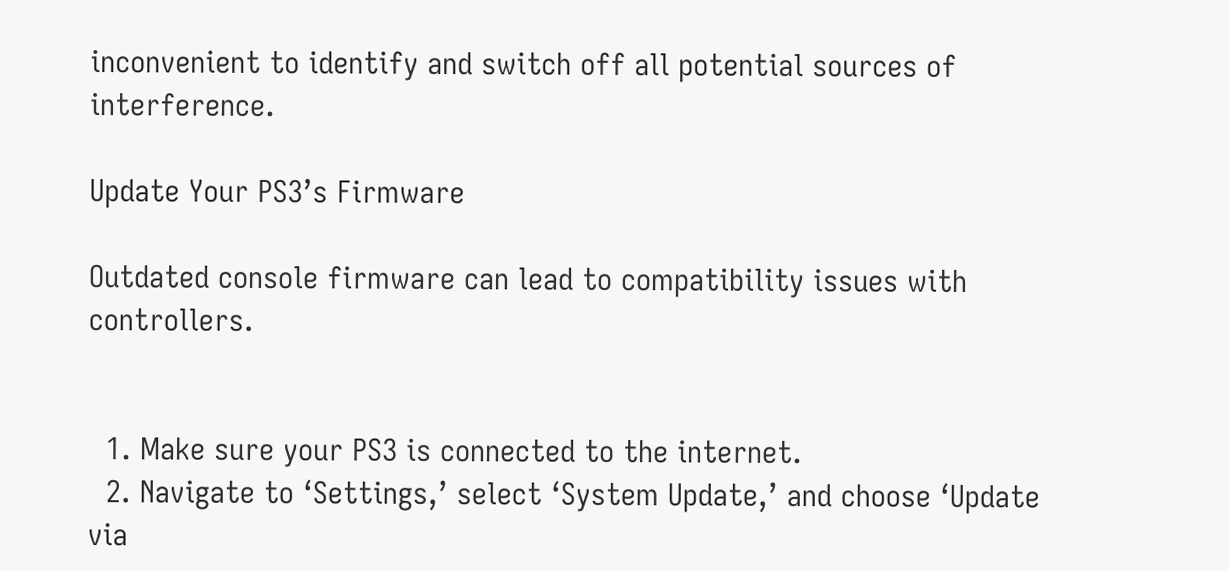inconvenient to identify and switch off all potential sources of interference.

Update Your PS3’s Firmware

Outdated console firmware can lead to compatibility issues with controllers.


  1. Make sure your PS3 is connected to the internet.
  2. Navigate to ‘Settings,’ select ‘System Update,’ and choose ‘Update via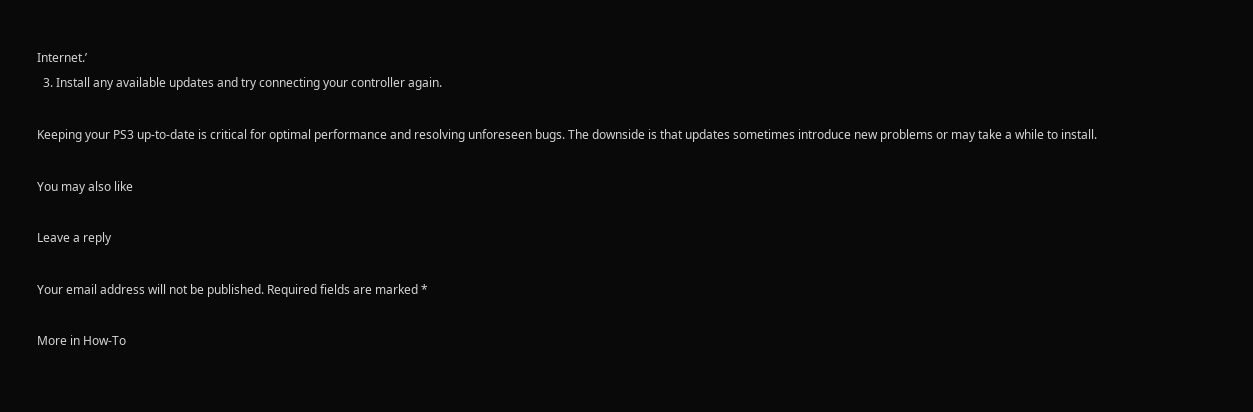Internet.’
  3. Install any available updates and try connecting your controller again.

Keeping your PS3 up-to-date is critical for optimal performance and resolving unforeseen bugs. The downside is that updates sometimes introduce new problems or may take a while to install.

You may also like

Leave a reply

Your email address will not be published. Required fields are marked *

More in How-To